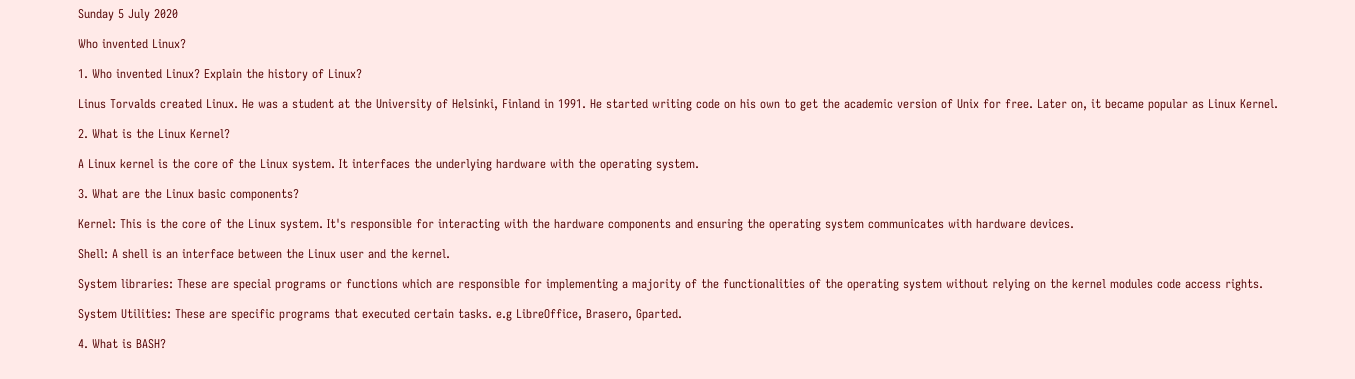Sunday 5 July 2020

Who invented Linux?

1. Who invented Linux? Explain the history of Linux?

Linus Torvalds created Linux. He was a student at the University of Helsinki, Finland in 1991. He started writing code on his own to get the academic version of Unix for free. Later on, it became popular as Linux Kernel.

2. What is the Linux Kernel?

A Linux kernel is the core of the Linux system. It interfaces the underlying hardware with the operating system.

3. What are the Linux basic components?

Kernel: This is the core of the Linux system. It's responsible for interacting with the hardware components and ensuring the operating system communicates with hardware devices.

Shell: A shell is an interface between the Linux user and the kernel.

System libraries: These are special programs or functions which are responsible for implementing a majority of the functionalities of the operating system without relying on the kernel modules code access rights.

System Utilities: These are specific programs that executed certain tasks. e.g LibreOffice, Brasero, Gparted.

4. What is BASH?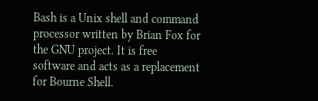Bash is a Unix shell and command processor written by Brian Fox for the GNU project. It is free software and acts as a replacement for Bourne Shell.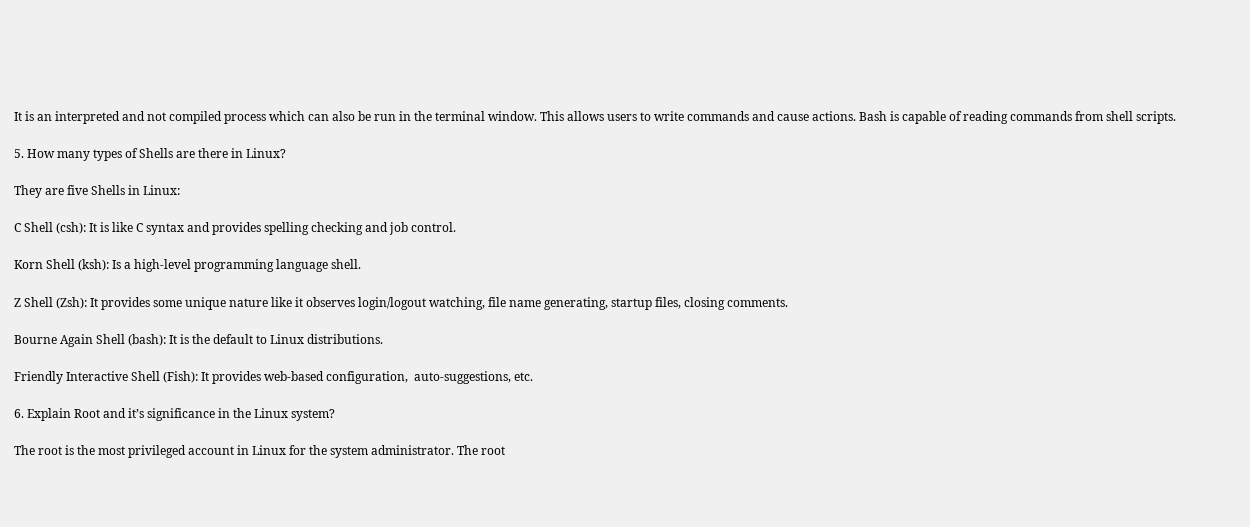It is an interpreted and not compiled process which can also be run in the terminal window. This allows users to write commands and cause actions. Bash is capable of reading commands from shell scripts.

5. How many types of Shells are there in Linux?

They are five Shells in Linux:

C Shell (csh): It is like C syntax and provides spelling checking and job control.

Korn Shell (ksh): Is a high-level programming language shell.

Z Shell (Zsh): It provides some unique nature like it observes login/logout watching, file name generating, startup files, closing comments.

Bourne Again Shell (bash): It is the default to Linux distributions.

Friendly Interactive Shell (Fish): It provides web-based configuration,  auto-suggestions, etc.

6. Explain Root and it’s significance in the Linux system?

The root is the most privileged account in Linux for the system administrator. The root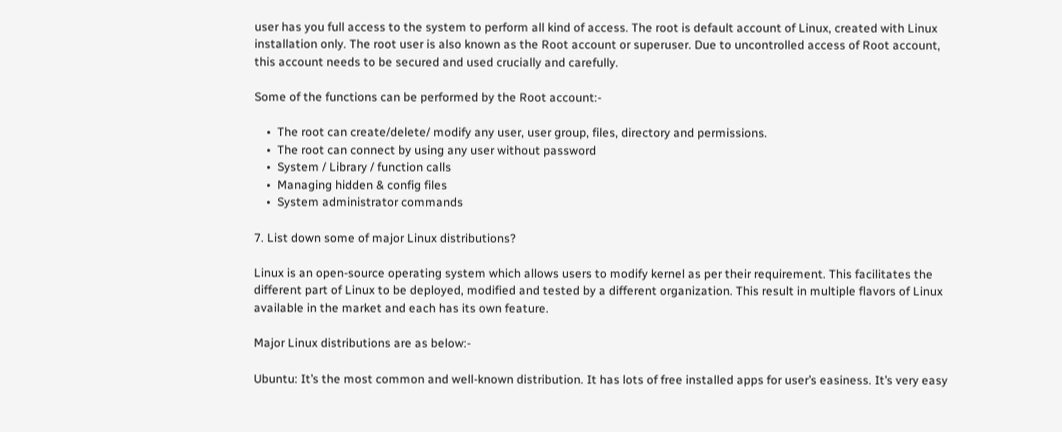user has you full access to the system to perform all kind of access. The root is default account of Linux, created with Linux installation only. The root user is also known as the Root account or superuser. Due to uncontrolled access of Root account, this account needs to be secured and used crucially and carefully.

Some of the functions can be performed by the Root account:-

    •  The root can create/delete/ modify any user, user group, files, directory and permissions.
    •  The root can connect by using any user without password
    •  System / Library / function calls
    •  Managing hidden & config files
    •  System administrator commands

7. List down some of major Linux distributions?

Linux is an open-source operating system which allows users to modify kernel as per their requirement. This facilitates the different part of Linux to be deployed, modified and tested by a different organization. This result in multiple flavors of Linux available in the market and each has its own feature.

Major Linux distributions are as below:-

Ubuntu: It’s the most common and well-known distribution. It has lots of free installed apps for user’s easiness. It’s very easy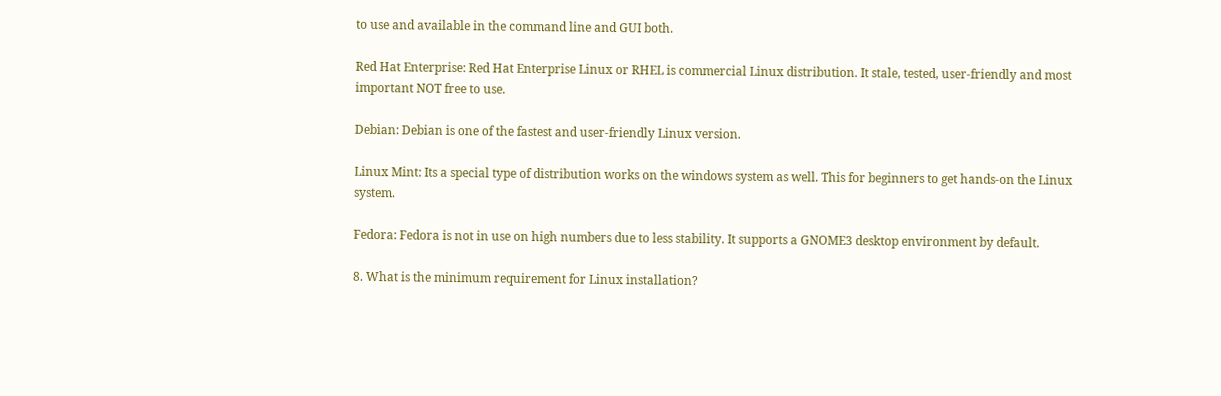to use and available in the command line and GUI both.

Red Hat Enterprise: Red Hat Enterprise Linux or RHEL is commercial Linux distribution. It stale, tested, user-friendly and most important NOT free to use.

Debian: Debian is one of the fastest and user-friendly Linux version.

Linux Mint: Its a special type of distribution works on the windows system as well. This for beginners to get hands-on the Linux system.

Fedora: Fedora is not in use on high numbers due to less stability. It supports a GNOME3 desktop environment by default.

8. What is the minimum requirement for Linux installation?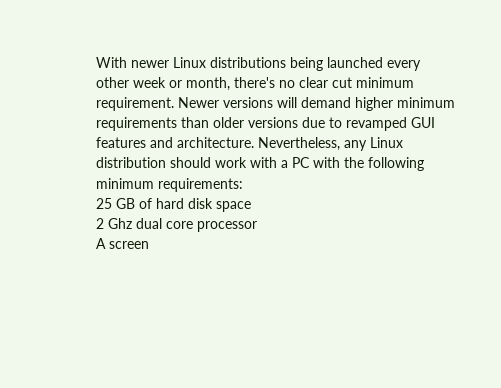With newer Linux distributions being launched every other week or month, there's no clear cut minimum requirement. Newer versions will demand higher minimum requirements than older versions due to revamped GUI features and architecture. Nevertheless, any Linux distribution should work with a PC with the following minimum requirements:
25 GB of hard disk space
2 Ghz dual core processor
A screen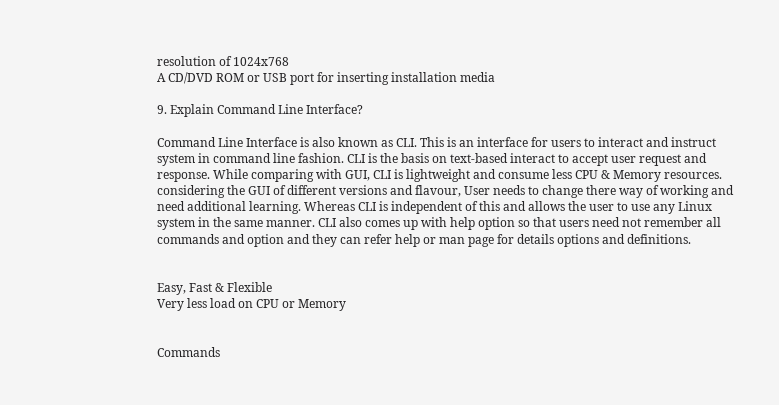resolution of 1024x768
A CD/DVD ROM or USB port for inserting installation media

9. Explain Command Line Interface?

Command Line Interface is also known as CLI. This is an interface for users to interact and instruct system in command line fashion. CLI is the basis on text-based interact to accept user request and response. While comparing with GUI, CLI is lightweight and consume less CPU & Memory resources.
considering the GUI of different versions and flavour, User needs to change there way of working and need additional learning. Whereas CLI is independent of this and allows the user to use any Linux system in the same manner. CLI also comes up with help option so that users need not remember all commands and option and they can refer help or man page for details options and definitions.


Easy, Fast & Flexible
Very less load on CPU or Memory


Commands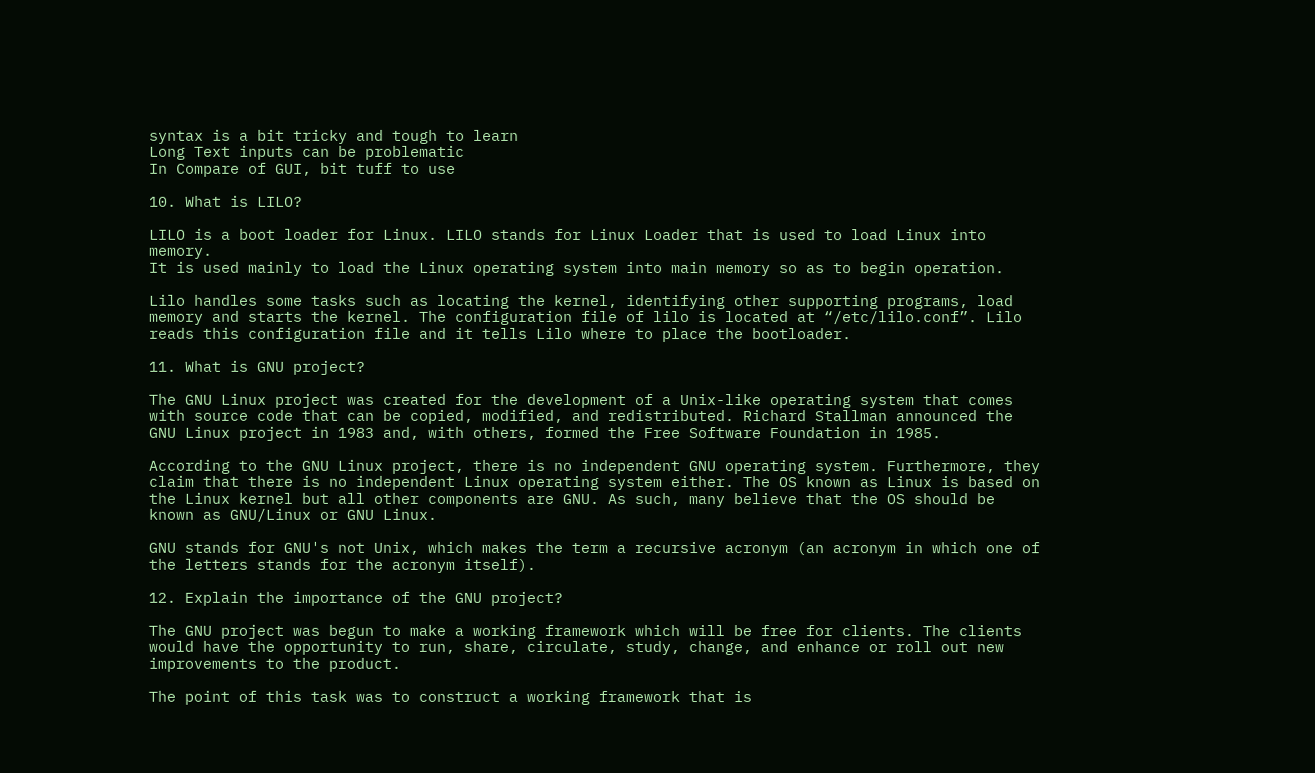syntax is a bit tricky and tough to learn
Long Text inputs can be problematic
In Compare of GUI, bit tuff to use

10. What is LILO?

LILO is a boot loader for Linux. LILO stands for Linux Loader that is used to load Linux into memory.
It is used mainly to load the Linux operating system into main memory so as to begin operation.

Lilo handles some tasks such as locating the kernel, identifying other supporting programs, load memory and starts the kernel. The configuration file of lilo is located at “/etc/lilo.conf”. Lilo reads this configuration file and it tells Lilo where to place the bootloader.

11. What is GNU project?

The GNU Linux project was created for the development of a Unix-like operating system that comes with source code that can be copied, modified, and redistributed. Richard Stallman announced the GNU Linux project in 1983 and, with others, formed the Free Software Foundation in 1985.

According to the GNU Linux project, there is no independent GNU operating system. Furthermore, they claim that there is no independent Linux operating system either. The OS known as Linux is based on the Linux kernel but all other components are GNU. As such, many believe that the OS should be known as GNU/Linux or GNU Linux.

GNU stands for GNU's not Unix, which makes the term a recursive acronym (an acronym in which one of the letters stands for the acronym itself).

12. Explain the importance of the GNU project?

The GNU project was begun to make a working framework which will be free for clients. The clients would have the opportunity to run, share, circulate, study, change, and enhance or roll out new improvements to the product.

The point of this task was to construct a working framework that is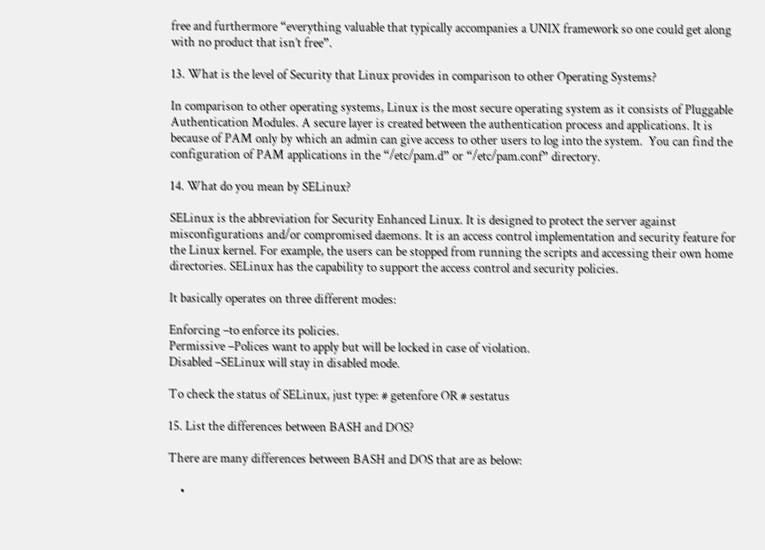free and furthermore “everything valuable that typically accompanies a UNIX framework so one could get along with no product that isn’t free”.

13. What is the level of Security that Linux provides in comparison to other Operating Systems?

In comparison to other operating systems, Linux is the most secure operating system as it consists of Pluggable Authentication Modules. A secure layer is created between the authentication process and applications. It is because of PAM only by which an admin can give access to other users to log into the system.  You can find the configuration of PAM applications in the “/etc/pam.d” or “/etc/pam.conf” directory.

14. What do you mean by SELinux?

SELinux is the abbreviation for Security Enhanced Linux. It is designed to protect the server against misconfigurations and/or compromised daemons. It is an access control implementation and security feature for the Linux kernel. For example, the users can be stopped from running the scripts and accessing their own home directories. SELinux has the capability to support the access control and security policies.

It basically operates on three different modes:

Enforcing –to enforce its policies.
Permissive –Polices want to apply but will be locked in case of violation.
Disabled –SELinux will stay in disabled mode.

To check the status of SELinux, just type: # getenfore OR # sestatus

15. List the differences between BASH and DOS?

There are many differences between BASH and DOS that are as below:

    •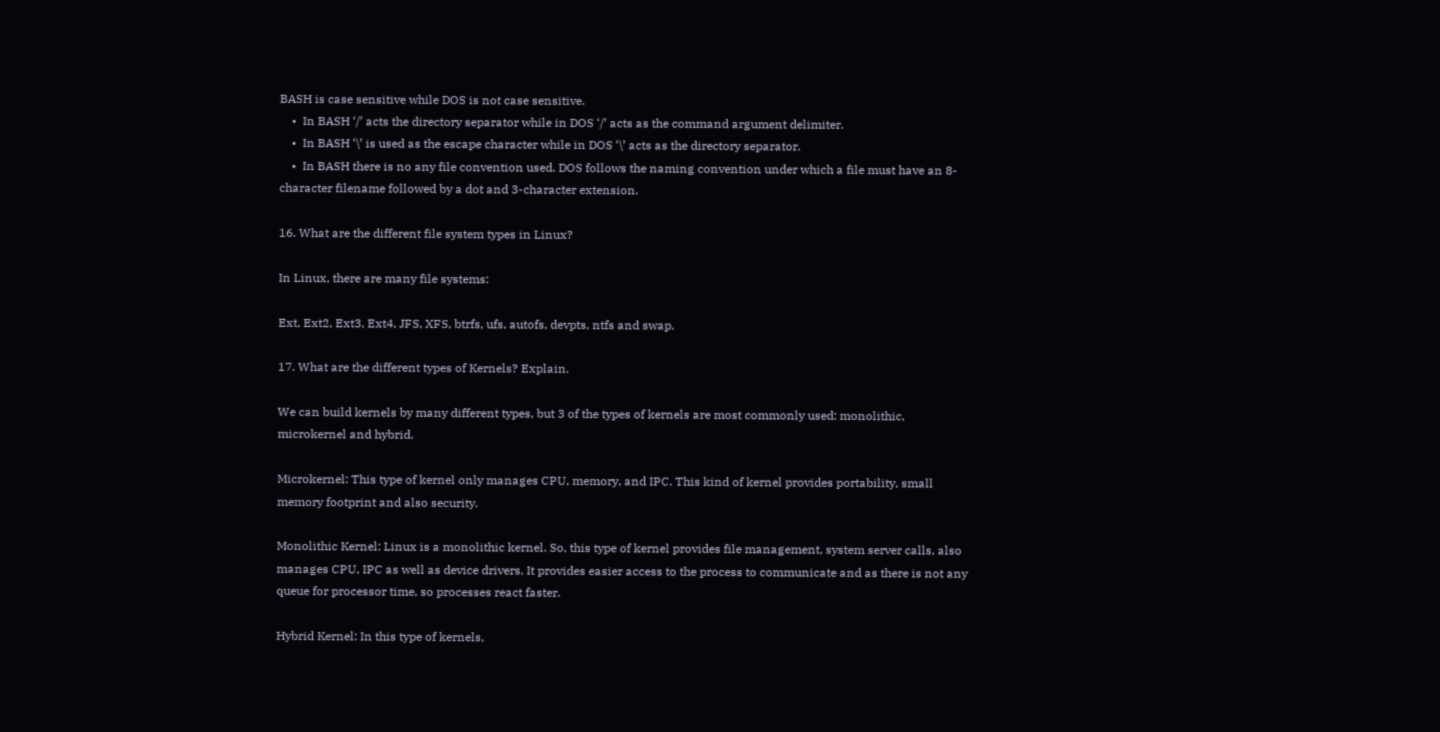BASH is case sensitive while DOS is not case sensitive.
    •  In BASH ‘/’ acts the directory separator while in DOS ‘/’ acts as the command argument delimiter.
    •  In BASH ‘\’ is used as the escape character while in DOS ‘\’ acts as the directory separator.
    •  In BASH there is no any file convention used. DOS follows the naming convention under which a file must have an 8-character filename followed by a dot and 3-character extension.

16. What are the different file system types in Linux?

In Linux, there are many file systems:

Ext, Ext2, Ext3, Ext4, JFS, XFS, btrfs, ufs, autofs, devpts, ntfs and swap.

17. What are the different types of Kernels? Explain.

We can build kernels by many different types, but 3 of the types of kernels are most commonly used: monolithic, microkernel and hybrid.

Microkernel: This type of kernel only manages CPU, memory, and IPC. This kind of kernel provides portability, small memory footprint and also security.

Monolithic Kernel: Linux is a monolithic kernel. So, this type of kernel provides file management, system server calls, also manages CPU, IPC as well as device drivers. It provides easier access to the process to communicate and as there is not any queue for processor time, so processes react faster.

Hybrid Kernel: In this type of kernels,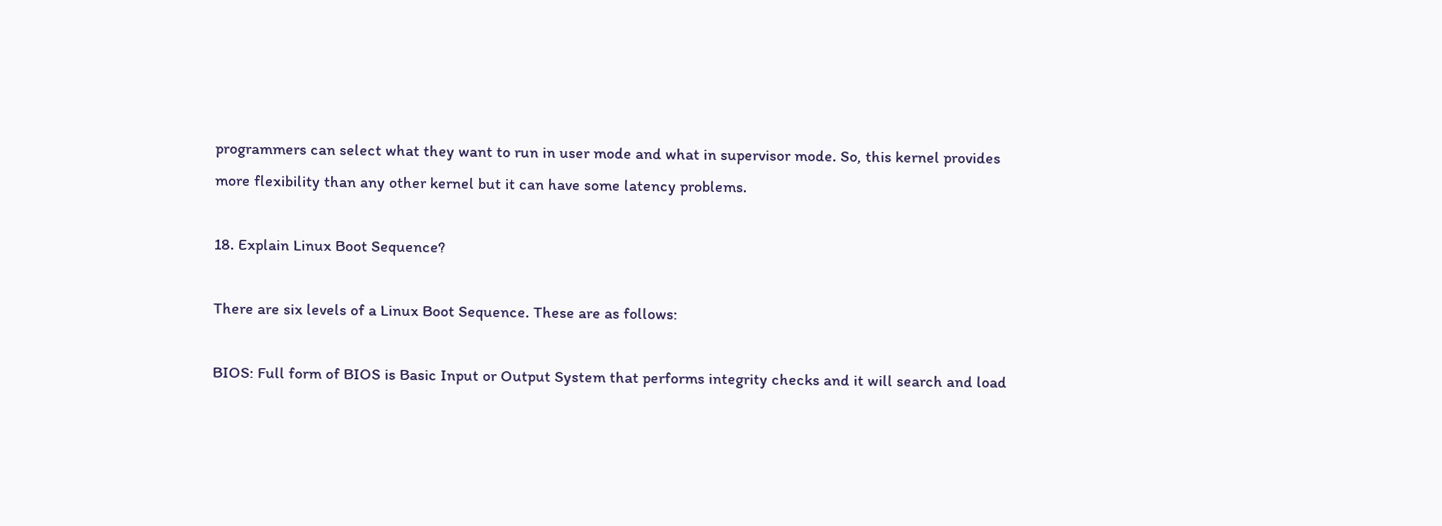programmers can select what they want to run in user mode and what in supervisor mode. So, this kernel provides more flexibility than any other kernel but it can have some latency problems.

18. Explain Linux Boot Sequence?

There are six levels of a Linux Boot Sequence. These are as follows:

BIOS: Full form of BIOS is Basic Input or Output System that performs integrity checks and it will search and load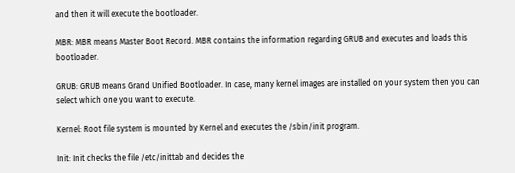and then it will execute the bootloader.

MBR: MBR means Master Boot Record. MBR contains the information regarding GRUB and executes and loads this bootloader.

GRUB: GRUB means Grand Unified Bootloader. In case, many kernel images are installed on your system then you can select which one you want to execute.

Kernel: Root file system is mounted by Kernel and executes the /sbin/init program.

Init: Init checks the file /etc/inittab and decides the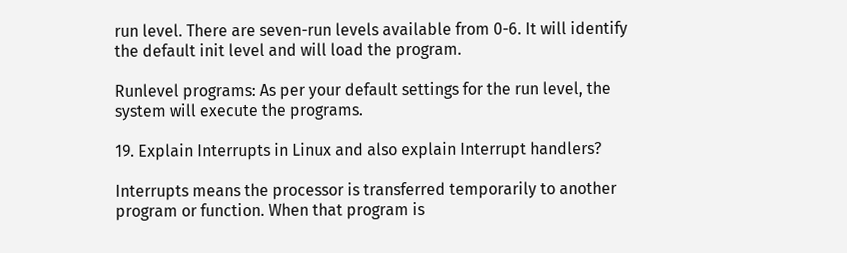run level. There are seven-run levels available from 0-6. It will identify the default init level and will load the program.

Runlevel programs: As per your default settings for the run level, the system will execute the programs.

19. Explain Interrupts in Linux and also explain Interrupt handlers?

Interrupts means the processor is transferred temporarily to another program or function. When that program is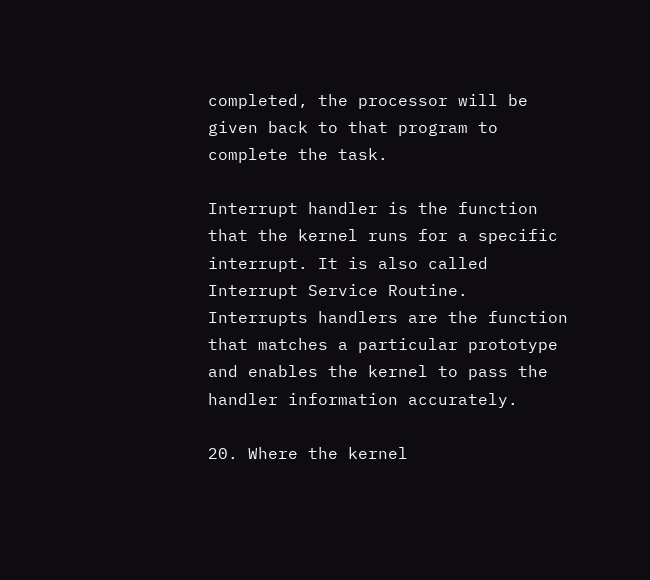completed, the processor will be given back to that program to complete the task.

Interrupt handler is the function that the kernel runs for a specific interrupt. It is also called Interrupt Service Routine. Interrupts handlers are the function that matches a particular prototype and enables the kernel to pass the handler information accurately.

20. Where the kernel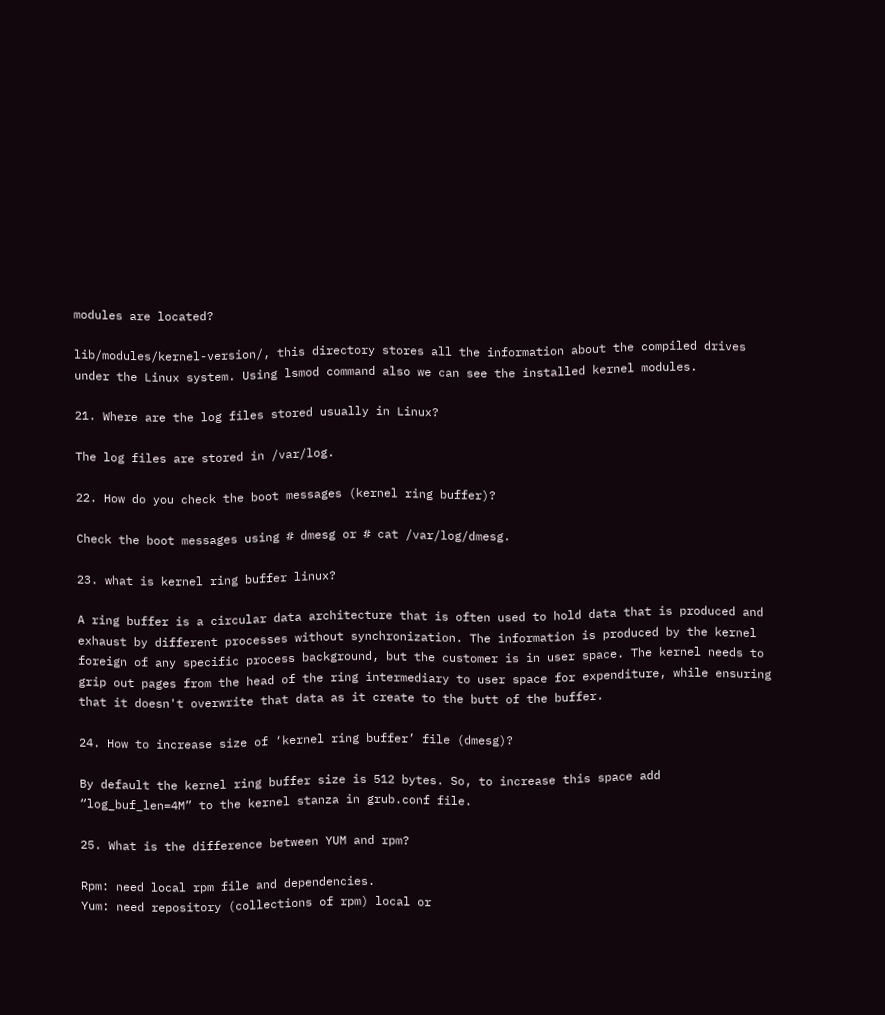modules are located?

lib/modules/kernel-version/, this directory stores all the information about the compiled drives under the Linux system. Using lsmod command also we can see the installed kernel modules.

21. Where are the log files stored usually in Linux?

The log files are stored in /var/log.

22. How do you check the boot messages (kernel ring buffer)?

Check the boot messages using # dmesg or # cat /var/log/dmesg.

23. what is kernel ring buffer linux?

A ring buffer is a circular data architecture that is often used to hold data that is produced and exhaust by different processes without synchronization. The information is produced by the kernel foreign of any specific process background, but the customer is in user space. The kernel needs to grip out pages from the head of the ring intermediary to user space for expenditure, while ensuring that it doesn't overwrite that data as it create to the butt of the buffer.

24. How to increase size of ‘kernel ring buffer’ file (dmesg)?

By default the kernel ring buffer size is 512 bytes. So, to increase this space add “log_buf_len=4M” to the kernel stanza in grub.conf file.

25. What is the difference between YUM and rpm?

Rpm: need local rpm file and dependencies.
Yum: need repository (collections of rpm) local or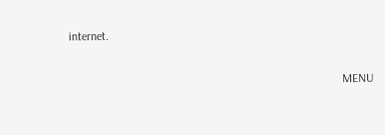internet.

                                                                                           MENU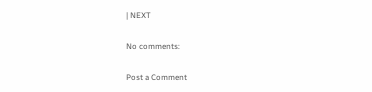| NEXT

No comments:

Post a Comment